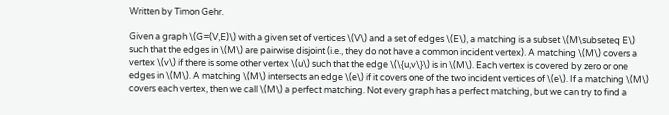Written by Timon Gehr.

Given a graph \(G=(V,E)\) with a given set of vertices \(V\) and a set of edges \(E\), a matching is a subset \(M\subseteq E\) such that the edges in \(M\) are pairwise disjoint (i.e., they do not have a common incident vertex). A matching \(M\) covers a vertex \(v\) if there is some other vertex \(u\) such that the edge \(\{u,v\}\) is in \(M\). Each vertex is covered by zero or one edges in \(M\). A matching \(M\) intersects an edge \(e\) if it covers one of the two incident vertices of \(e\). If a matching \(M\) covers each vertex, then we call \(M\) a perfect matching. Not every graph has a perfect matching, but we can try to find a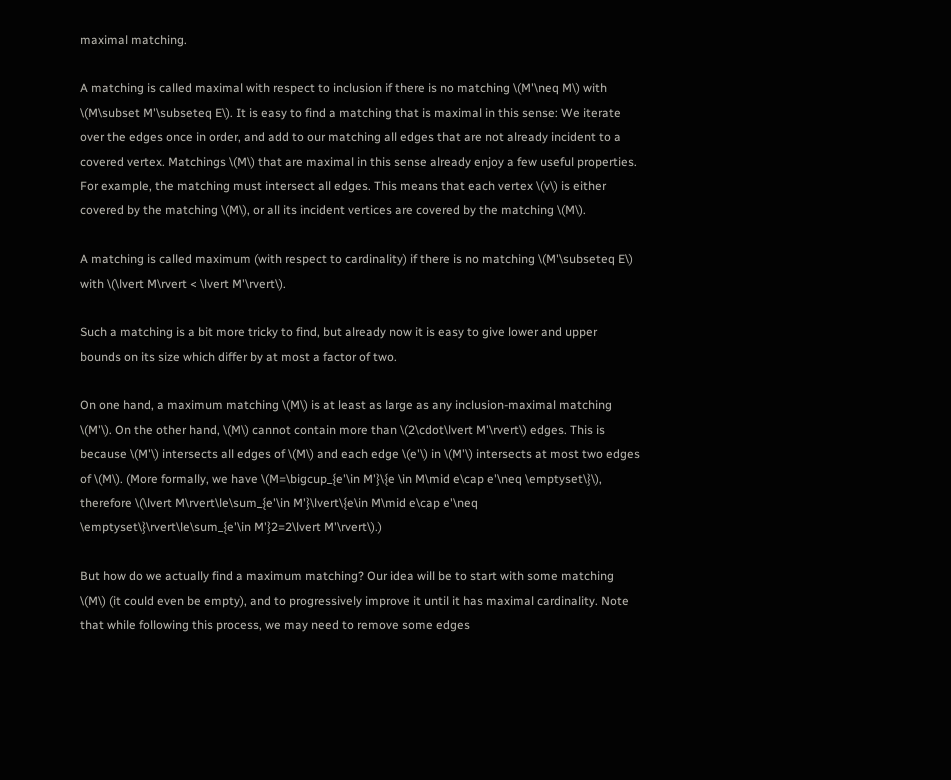maximal matching.

A matching is called maximal with respect to inclusion if there is no matching \(M'\neq M\) with \(M\subset M'\subseteq E\). It is easy to find a matching that is maximal in this sense: We iterate over the edges once in order, and add to our matching all edges that are not already incident to a covered vertex. Matchings \(M\) that are maximal in this sense already enjoy a few useful properties. For example, the matching must intersect all edges. This means that each vertex \(v\) is either covered by the matching \(M\), or all its incident vertices are covered by the matching \(M\).

A matching is called maximum (with respect to cardinality) if there is no matching \(M'\subseteq E\) with \(\lvert M\rvert < \lvert M'\rvert\).

Such a matching is a bit more tricky to find, but already now it is easy to give lower and upper bounds on its size which differ by at most a factor of two.

On one hand, a maximum matching \(M\) is at least as large as any inclusion-maximal matching \(M'\). On the other hand, \(M\) cannot contain more than \(2\cdot\lvert M'\rvert\) edges. This is because \(M'\) intersects all edges of \(M\) and each edge \(e'\) in \(M'\) intersects at most two edges of \(M\). (More formally, we have \(M=\bigcup_{e'\in M'}\{e \in M\mid e\cap e'\neq \emptyset\}\), therefore \(\lvert M\rvert\le\sum_{e'\in M'}\lvert\{e\in M\mid e\cap e'\neq \emptyset\}\rvert\le\sum_{e'\in M'}2=2\lvert M'\rvert\).)

But how do we actually find a maximum matching? Our idea will be to start with some matching \(M\) (it could even be empty), and to progressively improve it until it has maximal cardinality. Note that while following this process, we may need to remove some edges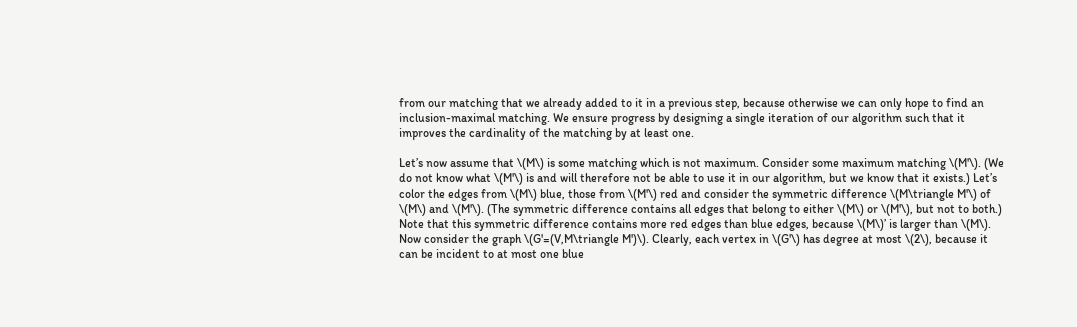from our matching that we already added to it in a previous step, because otherwise we can only hope to find an inclusion-maximal matching. We ensure progress by designing a single iteration of our algorithm such that it improves the cardinality of the matching by at least one.

Let’s now assume that \(M\) is some matching which is not maximum. Consider some maximum matching \(M'\). (We do not know what \(M'\) is and will therefore not be able to use it in our algorithm, but we know that it exists.) Let’s color the edges from \(M\) blue, those from \(M'\) red and consider the symmetric difference \(M\triangle M'\) of \(M\) and \(M'\). (The symmetric difference contains all edges that belong to either \(M\) or \(M'\), but not to both.) Note that this symmetric difference contains more red edges than blue edges, because \(M\)’ is larger than \(M\). Now consider the graph \(G'=(V,M\triangle M')\). Clearly, each vertex in \(G'\) has degree at most \(2\), because it can be incident to at most one blue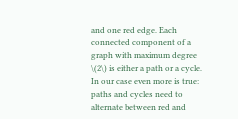and one red edge. Each connected component of a graph with maximum degree \(2\) is either a path or a cycle. In our case even more is true: paths and cycles need to alternate between red and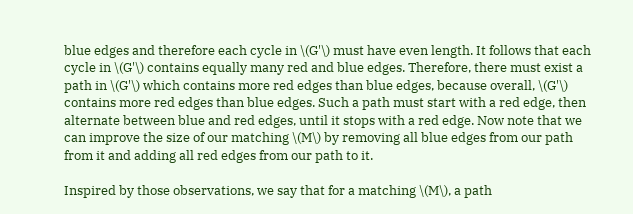blue edges and therefore each cycle in \(G'\) must have even length. It follows that each cycle in \(G'\) contains equally many red and blue edges. Therefore, there must exist a path in \(G'\) which contains more red edges than blue edges, because overall, \(G'\) contains more red edges than blue edges. Such a path must start with a red edge, then alternate between blue and red edges, until it stops with a red edge. Now note that we can improve the size of our matching \(M\) by removing all blue edges from our path from it and adding all red edges from our path to it.

Inspired by those observations, we say that for a matching \(M\), a path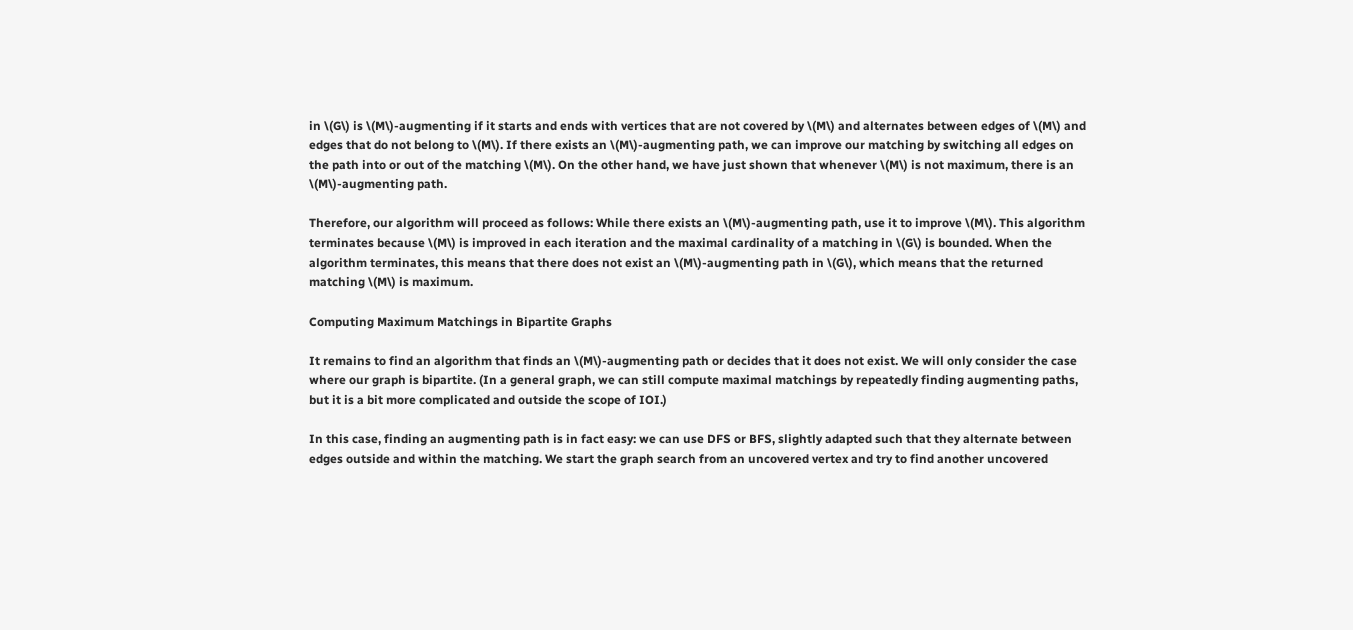in \(G\) is \(M\)-augmenting if it starts and ends with vertices that are not covered by \(M\) and alternates between edges of \(M\) and edges that do not belong to \(M\). If there exists an \(M\)-augmenting path, we can improve our matching by switching all edges on the path into or out of the matching \(M\). On the other hand, we have just shown that whenever \(M\) is not maximum, there is an \(M\)-augmenting path.

Therefore, our algorithm will proceed as follows: While there exists an \(M\)-augmenting path, use it to improve \(M\). This algorithm terminates because \(M\) is improved in each iteration and the maximal cardinality of a matching in \(G\) is bounded. When the algorithm terminates, this means that there does not exist an \(M\)-augmenting path in \(G\), which means that the returned matching \(M\) is maximum.

Computing Maximum Matchings in Bipartite Graphs

It remains to find an algorithm that finds an \(M\)-augmenting path or decides that it does not exist. We will only consider the case where our graph is bipartite. (In a general graph, we can still compute maximal matchings by repeatedly finding augmenting paths, but it is a bit more complicated and outside the scope of IOI.)

In this case, finding an augmenting path is in fact easy: we can use DFS or BFS, slightly adapted such that they alternate between edges outside and within the matching. We start the graph search from an uncovered vertex and try to find another uncovered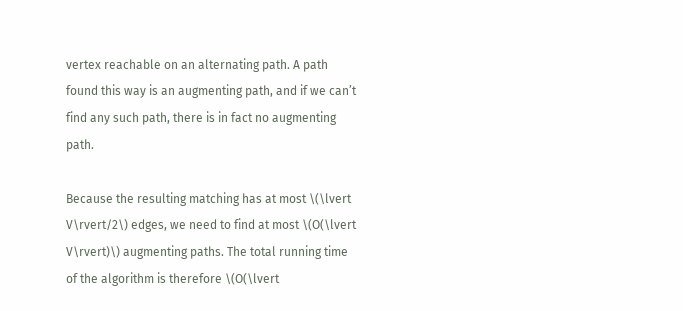vertex reachable on an alternating path. A path found this way is an augmenting path, and if we can’t find any such path, there is in fact no augmenting path.

Because the resulting matching has at most \(\lvert V\rvert/2\) edges, we need to find at most \(O(\lvert V\rvert)\) augmenting paths. The total running time of the algorithm is therefore \(O(\lvert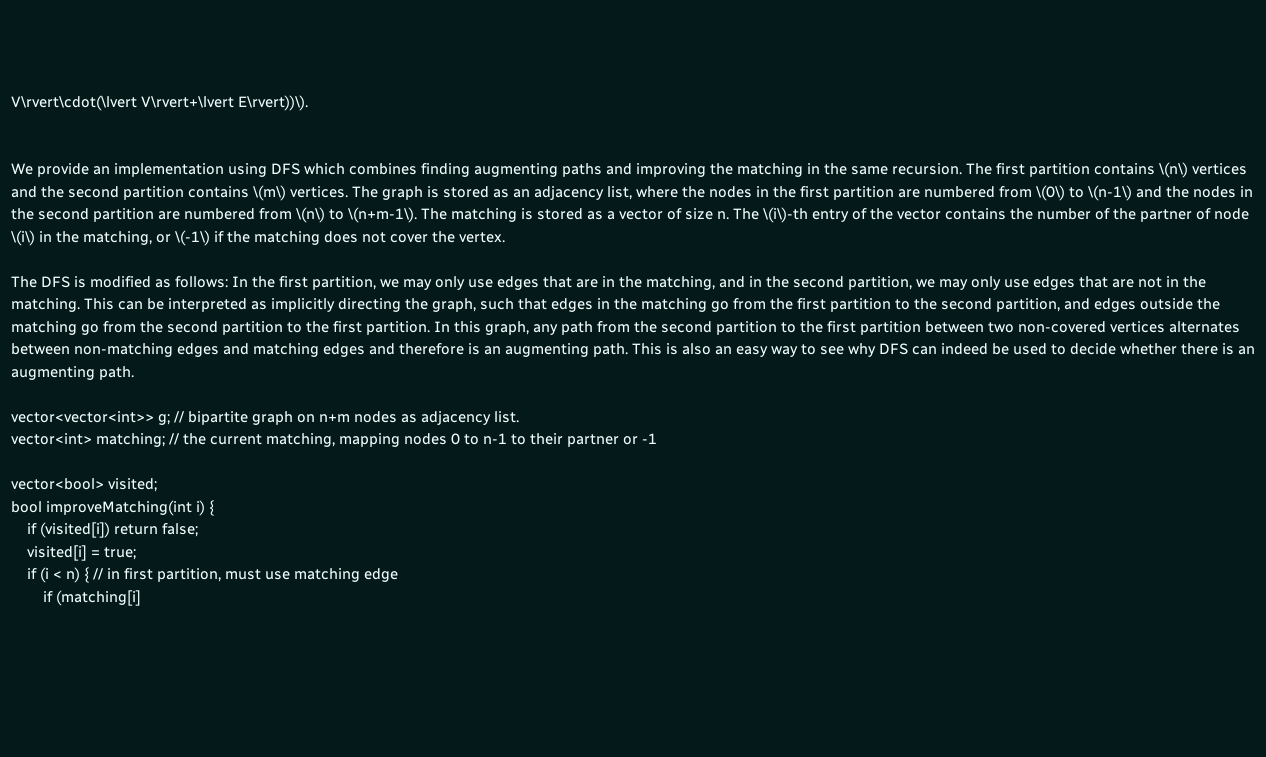V\rvert\cdot(\lvert V\rvert+\lvert E\rvert))\).


We provide an implementation using DFS which combines finding augmenting paths and improving the matching in the same recursion. The first partition contains \(n\) vertices and the second partition contains \(m\) vertices. The graph is stored as an adjacency list, where the nodes in the first partition are numbered from \(0\) to \(n-1\) and the nodes in the second partition are numbered from \(n\) to \(n+m-1\). The matching is stored as a vector of size n. The \(i\)-th entry of the vector contains the number of the partner of node \(i\) in the matching, or \(-1\) if the matching does not cover the vertex.

The DFS is modified as follows: In the first partition, we may only use edges that are in the matching, and in the second partition, we may only use edges that are not in the matching. This can be interpreted as implicitly directing the graph, such that edges in the matching go from the first partition to the second partition, and edges outside the matching go from the second partition to the first partition. In this graph, any path from the second partition to the first partition between two non-covered vertices alternates between non-matching edges and matching edges and therefore is an augmenting path. This is also an easy way to see why DFS can indeed be used to decide whether there is an augmenting path.

vector<vector<int>> g; // bipartite graph on n+m nodes as adjacency list.
vector<int> matching; // the current matching, mapping nodes 0 to n-1 to their partner or -1

vector<bool> visited;
bool improveMatching(int i) {
    if (visited[i]) return false;
    visited[i] = true;
    if (i < n) { // in first partition, must use matching edge
        if (matching[i]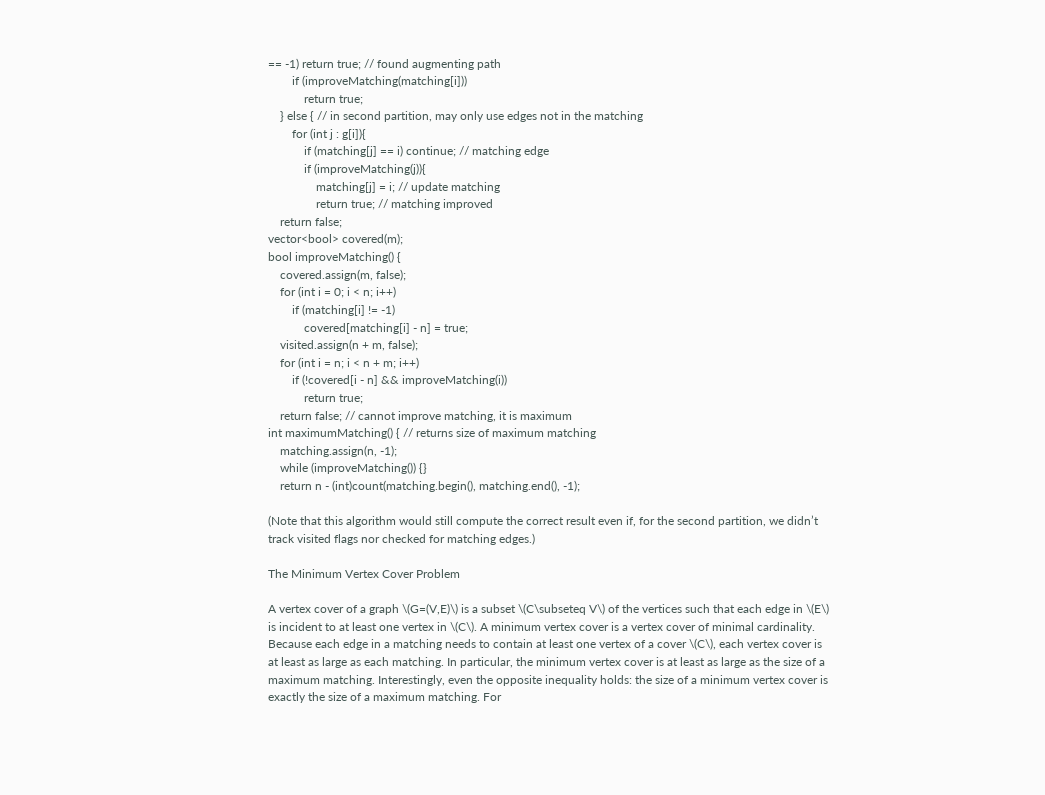== -1) return true; // found augmenting path
        if (improveMatching(matching[i]))
            return true;
    } else { // in second partition, may only use edges not in the matching
        for (int j : g[i]){
            if (matching[j] == i) continue; // matching edge
            if (improveMatching(j)){
                matching[j] = i; // update matching
                return true; // matching improved
    return false;
vector<bool> covered(m);
bool improveMatching() {
    covered.assign(m, false);
    for (int i = 0; i < n; i++)
        if (matching[i] != -1)
            covered[matching[i] - n] = true;
    visited.assign(n + m, false);
    for (int i = n; i < n + m; i++)
        if (!covered[i - n] && improveMatching(i))
            return true;
    return false; // cannot improve matching, it is maximum
int maximumMatching() { // returns size of maximum matching
    matching.assign(n, -1);
    while (improveMatching()) {}
    return n - (int)count(matching.begin(), matching.end(), -1);

(Note that this algorithm would still compute the correct result even if, for the second partition, we didn’t track visited flags nor checked for matching edges.)

The Minimum Vertex Cover Problem

A vertex cover of a graph \(G=(V,E)\) is a subset \(C\subseteq V\) of the vertices such that each edge in \(E\) is incident to at least one vertex in \(C\). A minimum vertex cover is a vertex cover of minimal cardinality. Because each edge in a matching needs to contain at least one vertex of a cover \(C\), each vertex cover is at least as large as each matching. In particular, the minimum vertex cover is at least as large as the size of a maximum matching. Interestingly, even the opposite inequality holds: the size of a minimum vertex cover is exactly the size of a maximum matching. For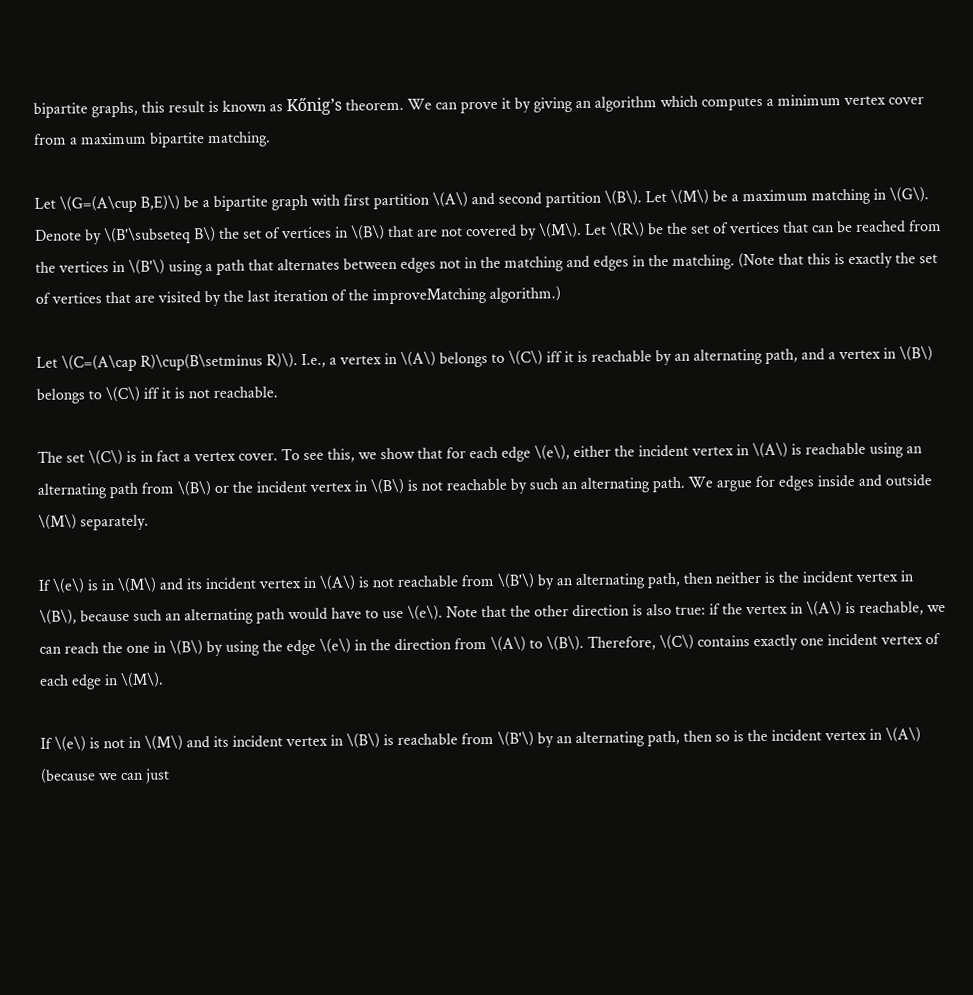bipartite graphs, this result is known as Kőnig’s theorem. We can prove it by giving an algorithm which computes a minimum vertex cover from a maximum bipartite matching.

Let \(G=(A\cup B,E)\) be a bipartite graph with first partition \(A\) and second partition \(B\). Let \(M\) be a maximum matching in \(G\). Denote by \(B'\subseteq B\) the set of vertices in \(B\) that are not covered by \(M\). Let \(R\) be the set of vertices that can be reached from the vertices in \(B'\) using a path that alternates between edges not in the matching and edges in the matching. (Note that this is exactly the set of vertices that are visited by the last iteration of the improveMatching algorithm.)

Let \(C=(A\cap R)\cup(B\setminus R)\). I.e., a vertex in \(A\) belongs to \(C\) iff it is reachable by an alternating path, and a vertex in \(B\) belongs to \(C\) iff it is not reachable.

The set \(C\) is in fact a vertex cover. To see this, we show that for each edge \(e\), either the incident vertex in \(A\) is reachable using an alternating path from \(B\) or the incident vertex in \(B\) is not reachable by such an alternating path. We argue for edges inside and outside \(M\) separately.

If \(e\) is in \(M\) and its incident vertex in \(A\) is not reachable from \(B'\) by an alternating path, then neither is the incident vertex in \(B\), because such an alternating path would have to use \(e\). Note that the other direction is also true: if the vertex in \(A\) is reachable, we can reach the one in \(B\) by using the edge \(e\) in the direction from \(A\) to \(B\). Therefore, \(C\) contains exactly one incident vertex of each edge in \(M\).

If \(e\) is not in \(M\) and its incident vertex in \(B\) is reachable from \(B'\) by an alternating path, then so is the incident vertex in \(A\) (because we can just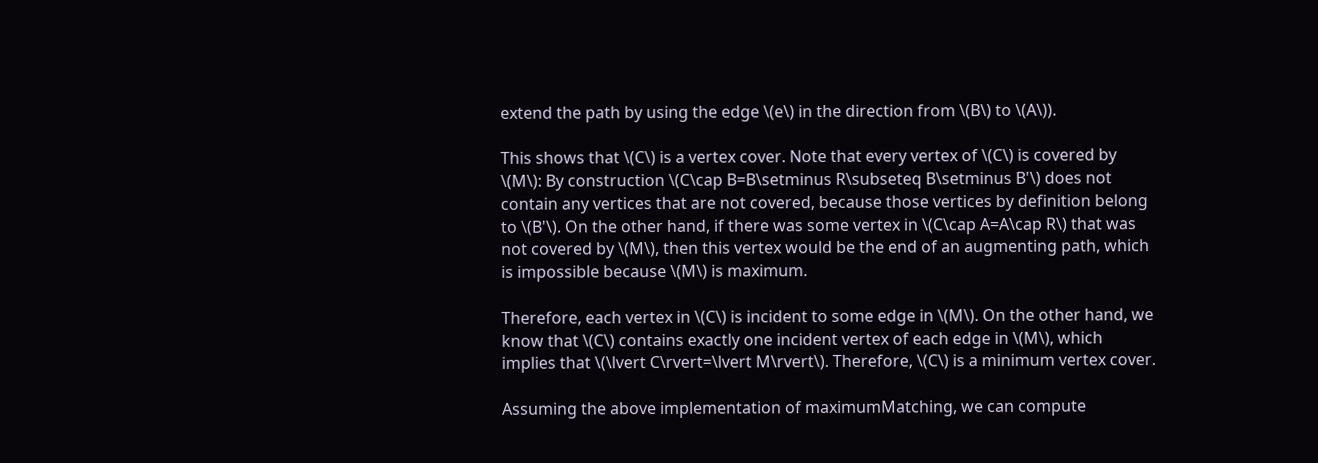extend the path by using the edge \(e\) in the direction from \(B\) to \(A\)).

This shows that \(C\) is a vertex cover. Note that every vertex of \(C\) is covered by \(M\): By construction \(C\cap B=B\setminus R\subseteq B\setminus B'\) does not contain any vertices that are not covered, because those vertices by definition belong to \(B'\). On the other hand, if there was some vertex in \(C\cap A=A\cap R\) that was not covered by \(M\), then this vertex would be the end of an augmenting path, which is impossible because \(M\) is maximum.

Therefore, each vertex in \(C\) is incident to some edge in \(M\). On the other hand, we know that \(C\) contains exactly one incident vertex of each edge in \(M\), which implies that \(\lvert C\rvert=\lvert M\rvert\). Therefore, \(C\) is a minimum vertex cover.

Assuming the above implementation of maximumMatching, we can compute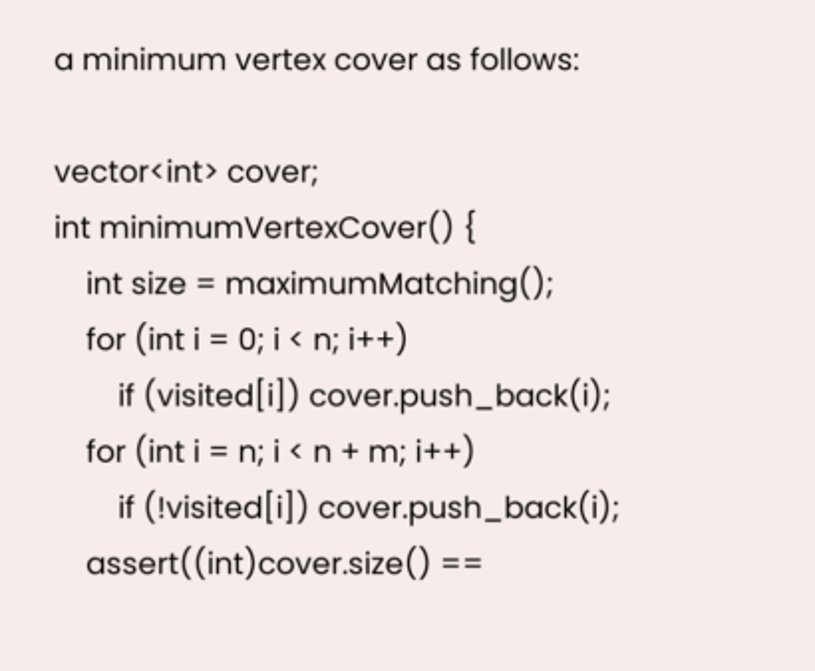a minimum vertex cover as follows:

vector<int> cover;
int minimumVertexCover() {
    int size = maximumMatching();
    for (int i = 0; i < n; i++)
        if (visited[i]) cover.push_back(i);
    for (int i = n; i < n + m; i++)
        if (!visited[i]) cover.push_back(i);
    assert((int)cover.size() ==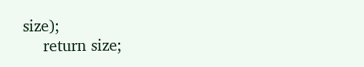size);
    return size;